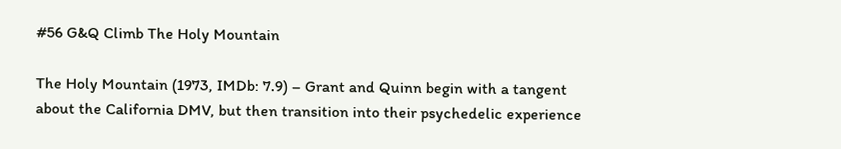#56 G&Q Climb The Holy Mountain

The Holy Mountain (1973, IMDb: 7.9) – Grant and Quinn begin with a tangent about the California DMV, but then transition into their psychedelic experience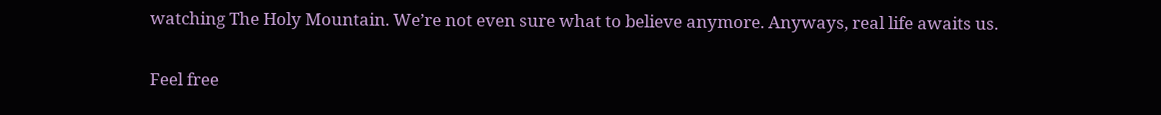watching The Holy Mountain. We’re not even sure what to believe anymore. Anyways, real life awaits us.

Feel free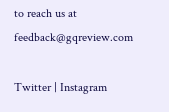to reach us at feedback@gqreview.com

Twitter | Instagram